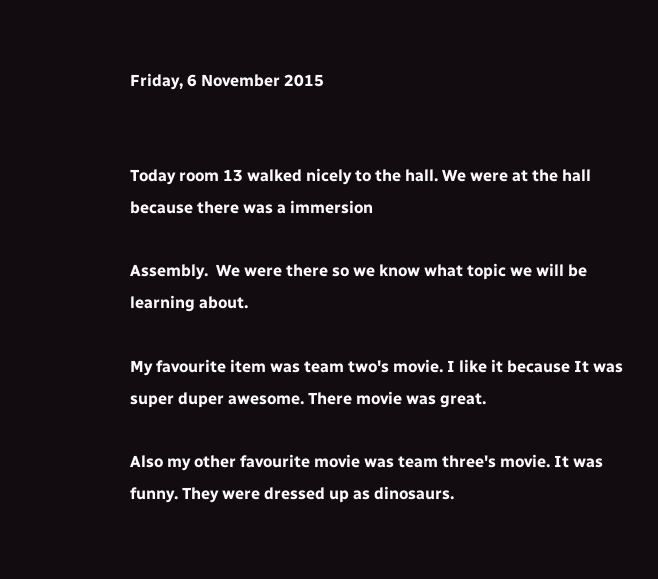Friday, 6 November 2015


Today room 13 walked nicely to the hall. We were at the hall because there was a immersion

Assembly.  We were there so we know what topic we will be learning about.

My favourite item was team two's movie. I like it because It was super duper awesome. There movie was great.

Also my other favourite movie was team three's movie. It was funny. They were dressed up as dinosaurs.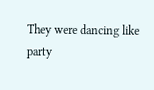They were dancing like party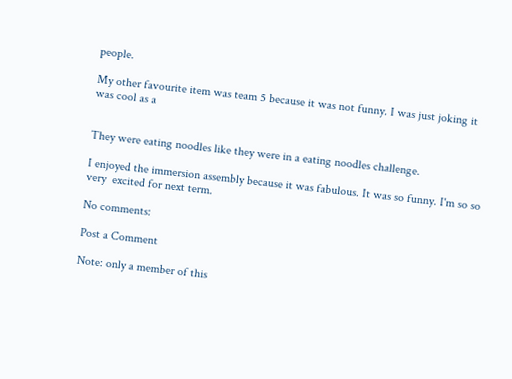people.

My other favourite item was team 5 because it was not funny. I was just joking it was cool as a


They were eating noodles like they were in a eating noodles challenge.

I enjoyed the immersion assembly because it was fabulous. It was so funny. I'm so so very  excited for next term.

No comments:

Post a Comment

Note: only a member of this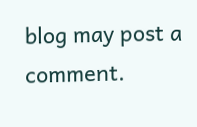blog may post a comment.